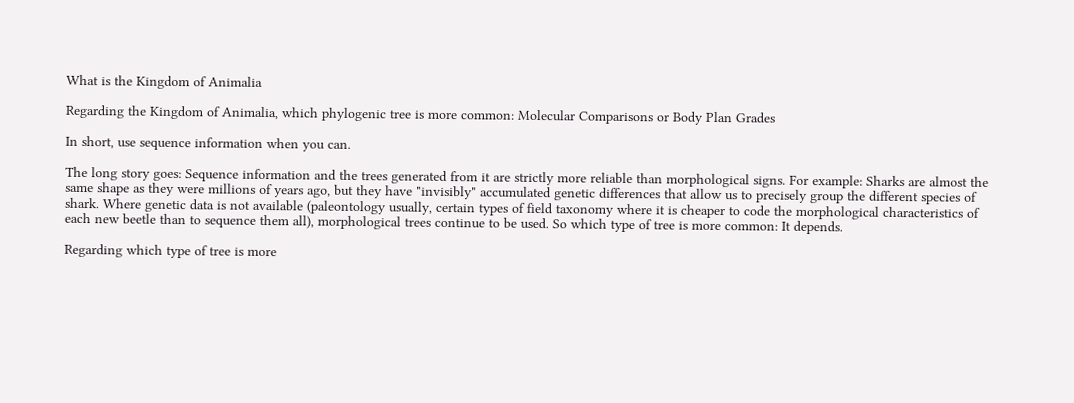What is the Kingdom of Animalia

Regarding the Kingdom of Animalia, which phylogenic tree is more common: Molecular Comparisons or Body Plan Grades

In short, use sequence information when you can.

The long story goes: Sequence information and the trees generated from it are strictly more reliable than morphological signs. For example: Sharks are almost the same shape as they were millions of years ago, but they have "invisibly" accumulated genetic differences that allow us to precisely group the different species of shark. Where genetic data is not available (paleontology usually, certain types of field taxonomy where it is cheaper to code the morphological characteristics of each new beetle than to sequence them all), morphological trees continue to be used. So which type of tree is more common: It depends.

Regarding which type of tree is more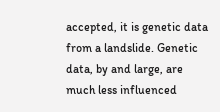accepted, it is genetic data from a landslide. Genetic data, by and large, are much less influenced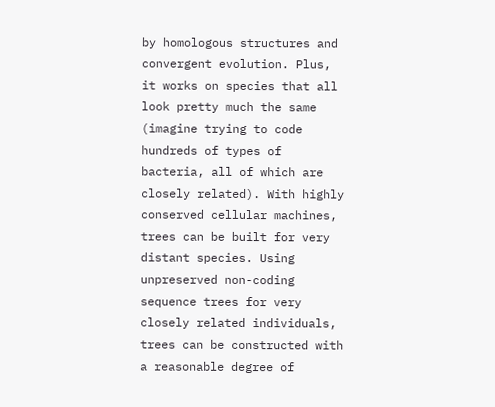by homologous structures and convergent evolution. Plus, it works on species that all look pretty much the same (imagine trying to code hundreds of types of bacteria, all of which are closely related). With highly conserved cellular machines, trees can be built for very distant species. Using unpreserved non-coding sequence trees for very closely related individuals, trees can be constructed with a reasonable degree of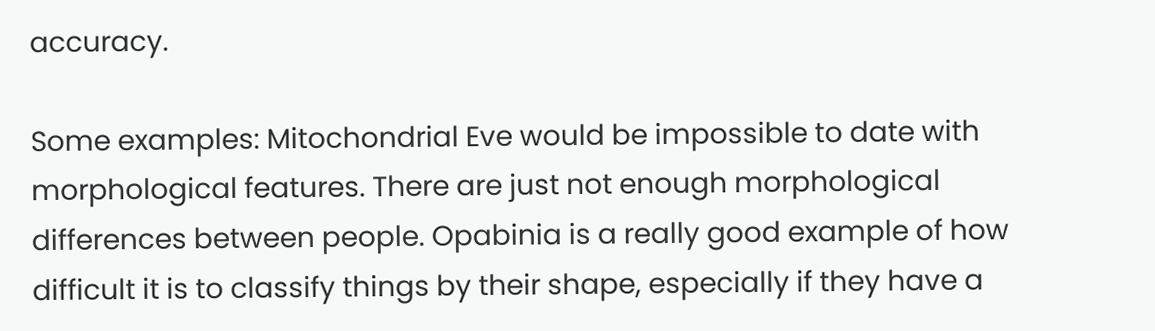accuracy.

Some examples: Mitochondrial Eve would be impossible to date with morphological features. There are just not enough morphological differences between people. Opabinia is a really good example of how difficult it is to classify things by their shape, especially if they have a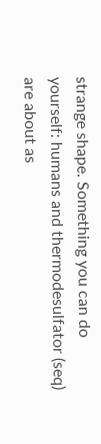strange shape. Something you can do yourself: humans and thermodesulfator (seq) are about as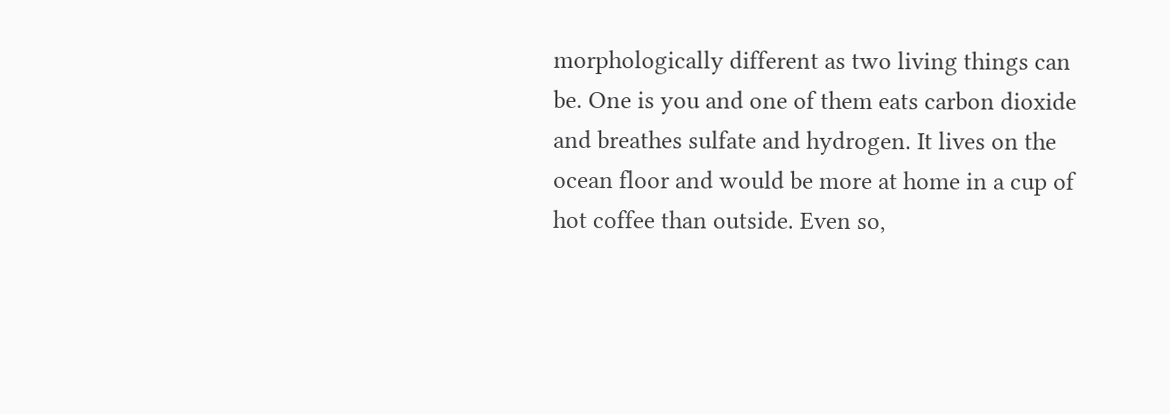morphologically different as two living things can be. One is you and one of them eats carbon dioxide and breathes sulfate and hydrogen. It lives on the ocean floor and would be more at home in a cup of hot coffee than outside. Even so,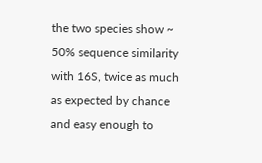the two species show ~ 50% sequence similarity with 16S, twice as much as expected by chance and easy enough to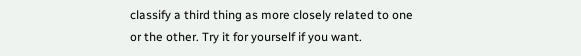classify a third thing as more closely related to one or the other. Try it for yourself if you want.